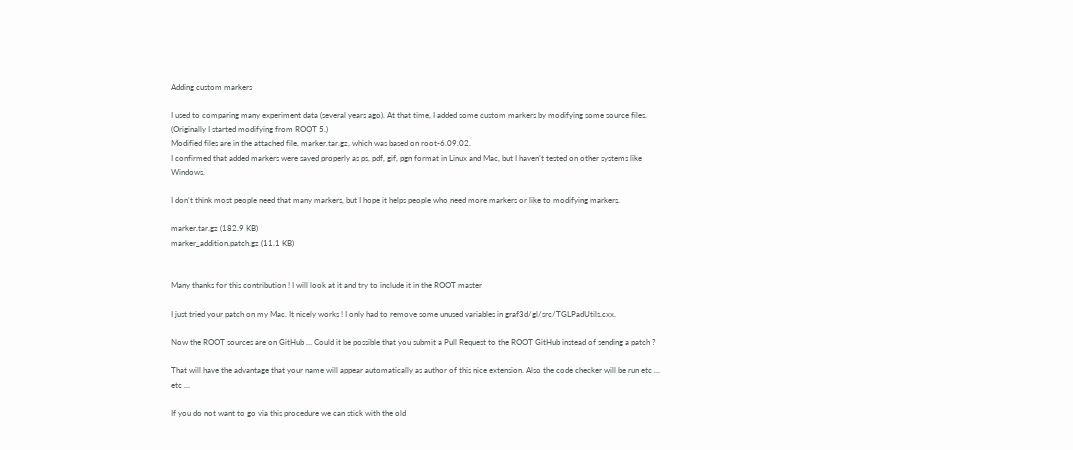Adding custom markers

I used to comparing many experiment data (several years ago). At that time, I added some custom markers by modifying some source files. (Originally I started modifying from ROOT 5.)
Modified files are in the attached file, marker.tar.gz, which was based on root-6.09.02.
I confirmed that added markers were saved properly as ps, pdf, gif, pgn format in Linux and Mac, but I haven’t tested on other systems like Windows.

I don’t think most people need that many markers, but I hope it helps people who need more markers or like to modifying markers.

marker.tar.gz (182.9 KB)
marker_addition.patch.gz (11.1 KB)


Many thanks for this contribution ! I will look at it and try to include it in the ROOT master

I just tried your patch on my Mac. It nicely works ! I only had to remove some unused variables in graf3d/gl/src/TGLPadUtils.cxx.

Now the ROOT sources are on GitHub … Could it be possible that you submit a Pull Request to the ROOT GitHub instead of sending a patch ?

That will have the advantage that your name will appear automatically as author of this nice extension. Also the code checker will be run etc … etc …

If you do not want to go via this procedure we can stick with the old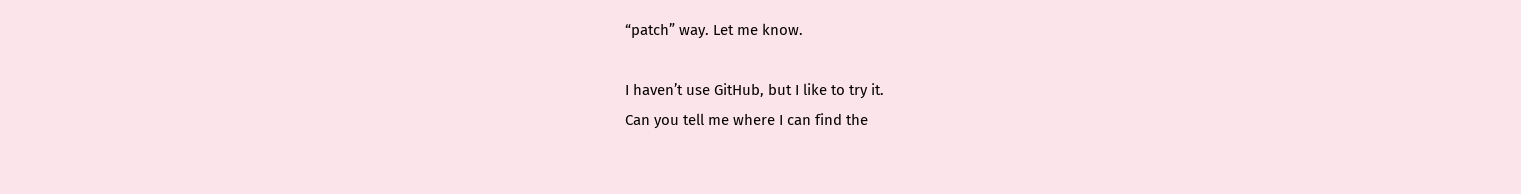“patch” way. Let me know.

I haven’t use GitHub, but I like to try it.
Can you tell me where I can find the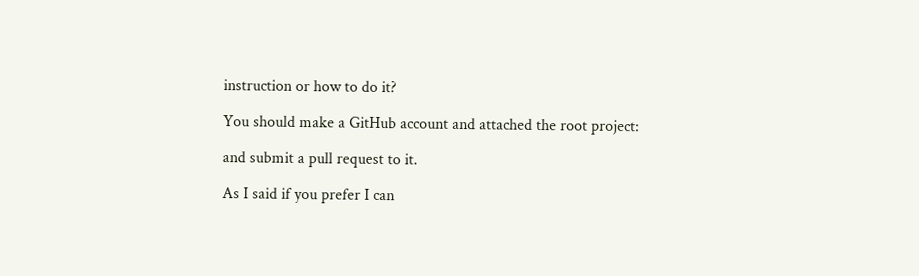instruction or how to do it?

You should make a GitHub account and attached the root project:

and submit a pull request to it.

As I said if you prefer I can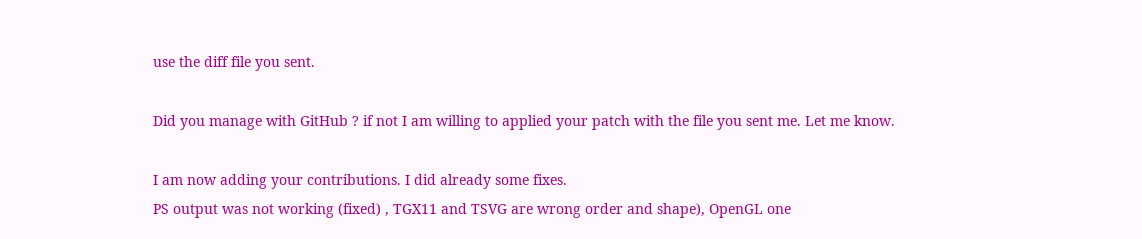use the diff file you sent.

Did you manage with GitHub ? if not I am willing to applied your patch with the file you sent me. Let me know.

I am now adding your contributions. I did already some fixes.
PS output was not working (fixed) , TGX11 and TSVG are wrong order and shape), OpenGL one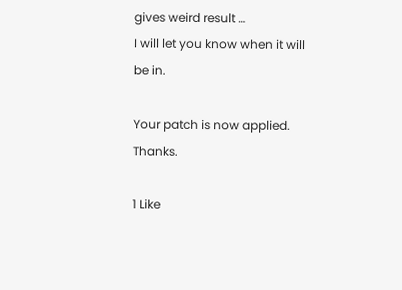gives weird result …
I will let you know when it will be in.

Your patch is now applied. Thanks.

1 Like